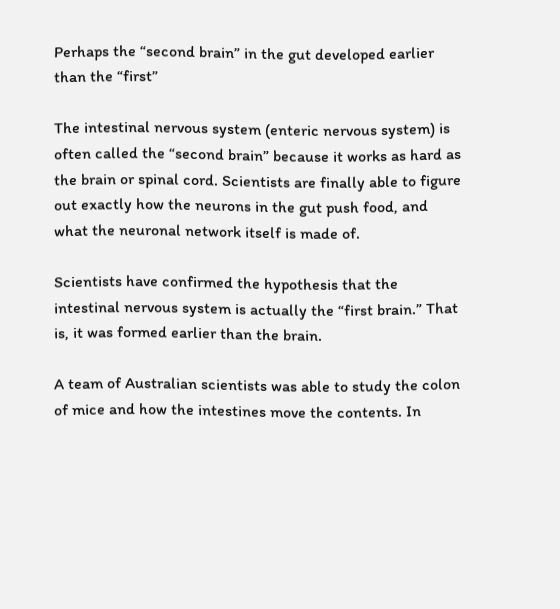Perhaps the “second brain” in the gut developed earlier than the “first”

The intestinal nervous system (enteric nervous system) is often called the “second brain” because it works as hard as the brain or spinal cord. Scientists are finally able to figure out exactly how the neurons in the gut push food, and what the neuronal network itself is made of.

Scientists have confirmed the hypothesis that the intestinal nervous system is actually the “first brain.” That is, it was formed earlier than the brain.

A team of Australian scientists was able to study the colon of mice and how the intestines move the contents. In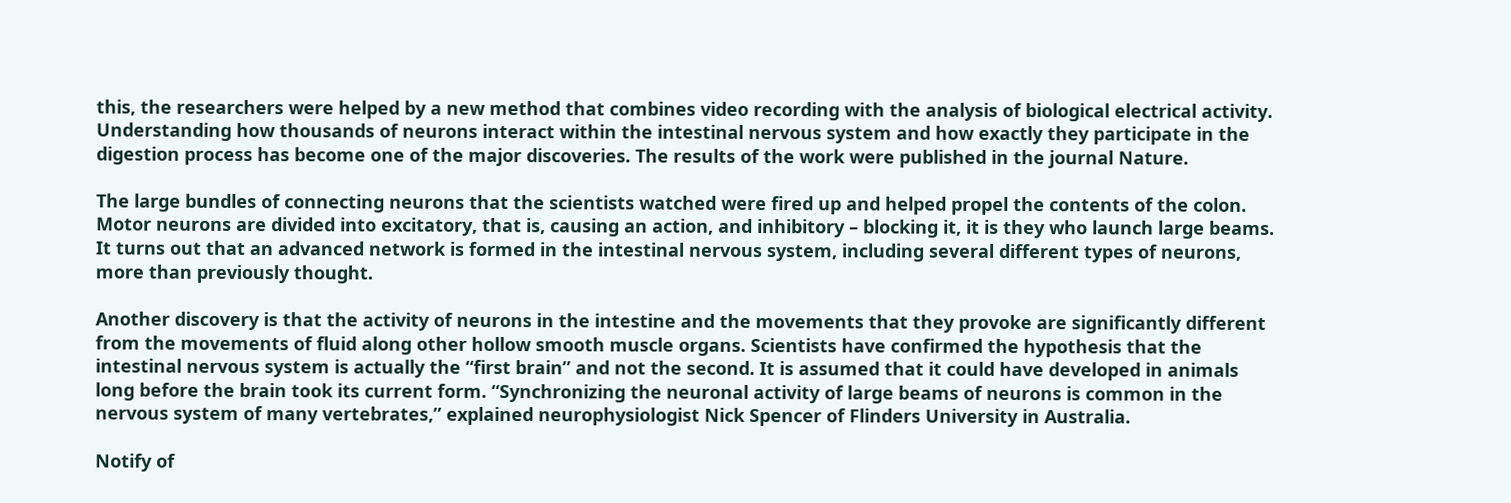this, the researchers were helped by a new method that combines video recording with the analysis of biological electrical activity. Understanding how thousands of neurons interact within the intestinal nervous system and how exactly they participate in the digestion process has become one of the major discoveries. The results of the work were published in the journal Nature.

The large bundles of connecting neurons that the scientists watched were fired up and helped propel the contents of the colon. Motor neurons are divided into excitatory, that is, causing an action, and inhibitory – blocking it, it is they who launch large beams. It turns out that an advanced network is formed in the intestinal nervous system, including several different types of neurons, more than previously thought.

Another discovery is that the activity of neurons in the intestine and the movements that they provoke are significantly different from the movements of fluid along other hollow smooth muscle organs. Scientists have confirmed the hypothesis that the intestinal nervous system is actually the “first brain” and not the second. It is assumed that it could have developed in animals long before the brain took its current form. “Synchronizing the neuronal activity of large beams of neurons is common in the nervous system of many vertebrates,” explained neurophysiologist Nick Spencer of Flinders University in Australia.

Notify of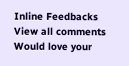Inline Feedbacks
View all comments
Would love your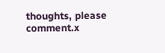thoughts, please comment.x